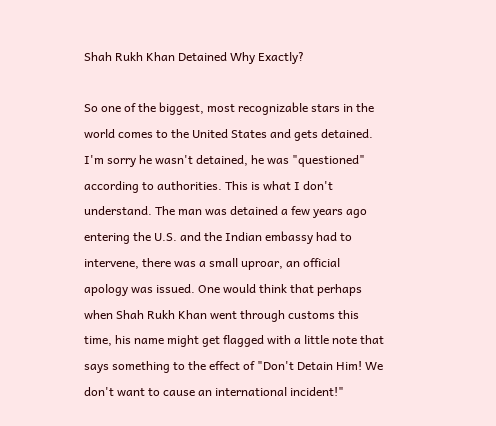Shah Rukh Khan Detained Why Exactly?

So one of the biggest, most recognizable stars in the world comes to the United States and gets detained. I'm sorry he wasn't detained, he was "questioned" according to authorities. This is what I don't understand. The man was detained a few years ago entering the U.S. and the Indian embassy had to intervene, there was a small uproar, an official apology was issued. One would think that perhaps when Shah Rukh Khan went through customs this time, his name might get flagged with a little note that says something to the effect of "Don't Detain Him! We don't want to cause an international incident!"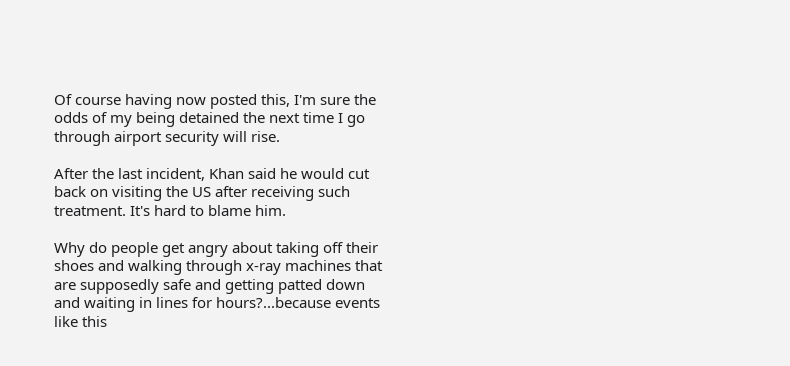Of course having now posted this, I'm sure the odds of my being detained the next time I go through airport security will rise.

After the last incident, Khan said he would cut back on visiting the US after receiving such treatment. It's hard to blame him.

Why do people get angry about taking off their shoes and walking through x-ray machines that are supposedly safe and getting patted down and waiting in lines for hours?...because events like this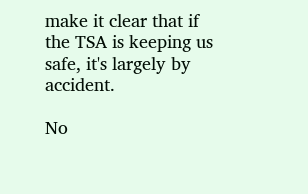make it clear that if the TSA is keeping us safe, it's largely by accident.

No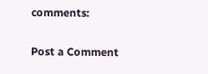comments:

Post a Comment